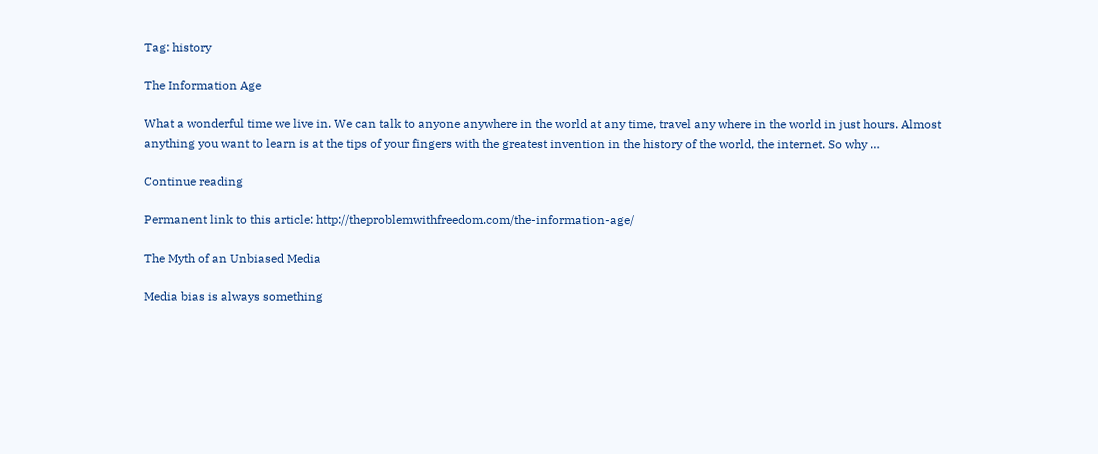Tag: history

The Information Age

What a wonderful time we live in. We can talk to anyone anywhere in the world at any time, travel any where in the world in just hours. Almost anything you want to learn is at the tips of your fingers with the greatest invention in the history of the world, the internet. So why …

Continue reading

Permanent link to this article: http://theproblemwithfreedom.com/the-information-age/

The Myth of an Unbiased Media

Media bias is always something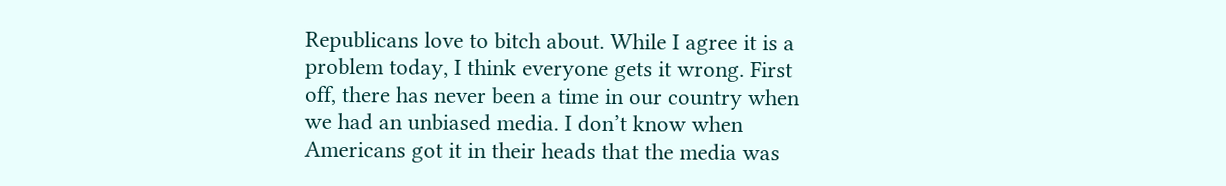Republicans love to bitch about. While I agree it is a problem today, I think everyone gets it wrong. First off, there has never been a time in our country when we had an unbiased media. I don’t know when Americans got it in their heads that the media was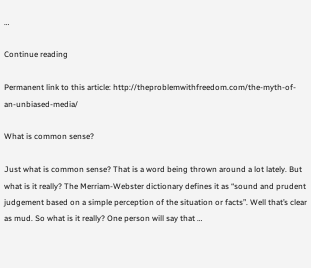…

Continue reading

Permanent link to this article: http://theproblemwithfreedom.com/the-myth-of-an-unbiased-media/

What is common sense?

Just what is common sense? That is a word being thrown around a lot lately. But what is it really? The Merriam-Webster dictionary defines it as “sound and prudent judgement based on a simple perception of the situation or facts”. Well that’s clear as mud. So what is it really? One person will say that …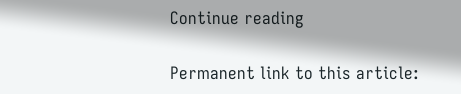Continue reading

Permanent link to this article: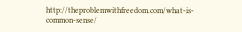http://theproblemwithfreedom.com/what-is-common-sense/